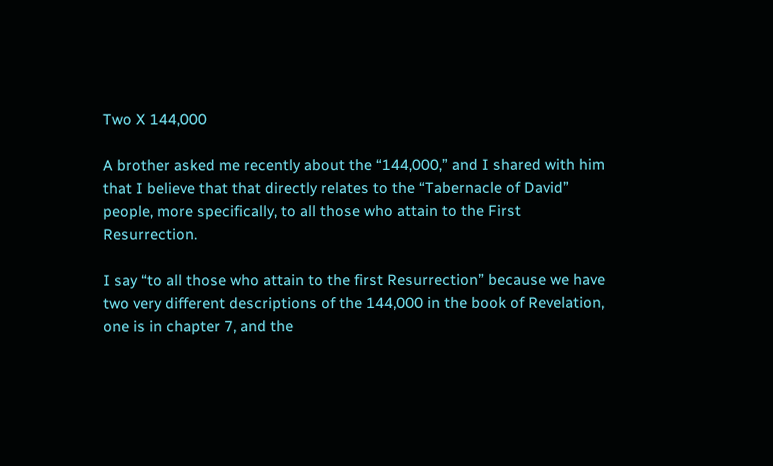Two X 144,000

A brother asked me recently about the “144,000,” and I shared with him that I believe that that directly relates to the “Tabernacle of David” people, more specifically, to all those who attain to the First Resurrection.

I say “to all those who attain to the first Resurrection” because we have two very different descriptions of the 144,000 in the book of Revelation, one is in chapter 7, and the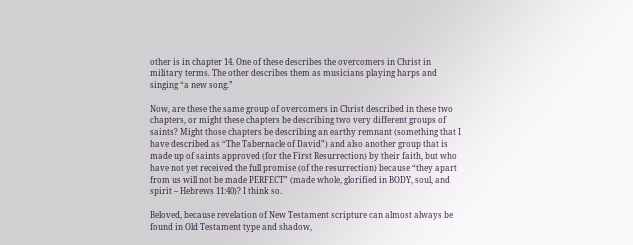other is in chapter 14. One of these describes the overcomers in Christ in military terms. The other describes them as musicians playing harps and singing “a new song.”

Now, are these the same group of overcomers in Christ described in these two chapters, or might these chapters be describing two very different groups of saints? Might those chapters be describing an earthy remnant (something that I have described as “The Tabernacle of David”) and also another group that is made up of saints approved (for the First Resurrection) by their faith, but who have not yet received the full promise (of the resurrection) because “they apart from us will not be made PERFECT” (made whole, glorified in BODY, soul, and spirit – Hebrews 11:40)? I think so.

Beloved, because revelation of New Testament scripture can almost always be found in Old Testament type and shadow,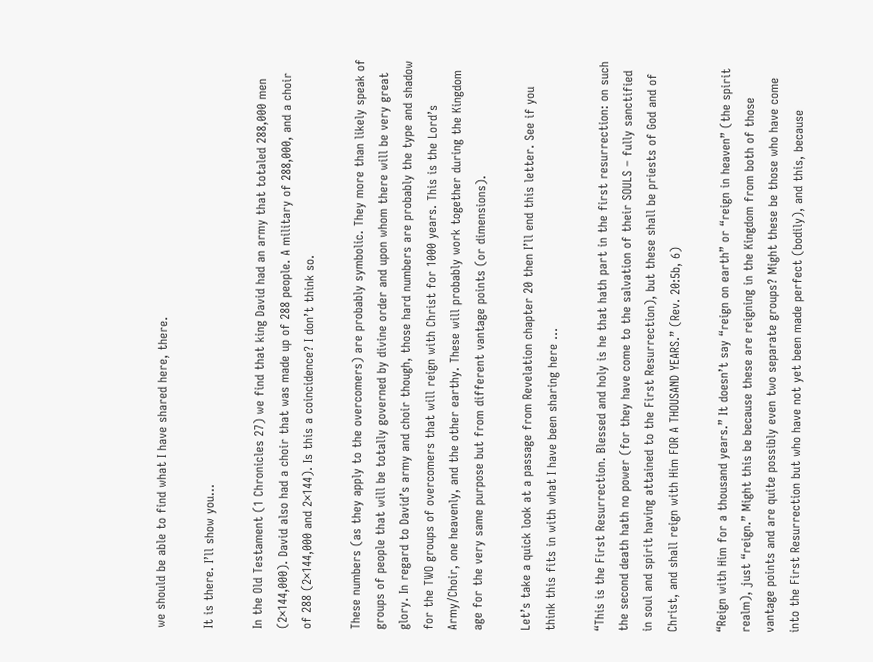we should be able to find what I have shared here, there.

It is there. I’ll show you…

In the Old Testament (1 Chronicles 27) we find that king David had an army that totaled 288,000 men (2×144,000). David also had a choir that was made up of 288 people. A military of 288,000, and a choir of 288 (2×144,000 and 2×144). Is this a coincidence? I don’t think so.

These numbers (as they apply to the overcomers) are probably symbolic. They more than likely speak of groups of people that will be totally governed by divine order and upon whom there will be very great glory. In regard to David’s army and choir though, those hard numbers are probably the type and shadow for the TWO groups of overcomers that will reign with Christ for 1000 years. This is the Lord’s Army/Choir, one heavenly, and the other earthy. These will probably work together during the Kingdom age for the very same purpose but from different vantage points (or dimensions).

Let’s take a quick look at a passage from Revelation chapter 20 then I’ll end this letter. See if you think this fits in with what I have been sharing here …

“This is the First Resurrection. Blessed and holy is he that hath part in the first resurrection: on such the second death hath no power (for they have come to the salvation of their SOULS – fully sanctified in soul and spirit having attained to the First Resurrection), but these shall be priests of God and of Christ, and shall reign with Him FOR A THOUSAND YEARS.” (Rev. 20:5b, 6)

“Reign with Him for a thousand years.” It doesn’t say “reign on earth” or “reign in heaven” (the spirit realm), just “reign.” Might this be because these are reigning in the Kingdom from both of those vantage points and are quite possibly even two separate groups? Might these be those who have come into the First Resurrection but who have not yet been made perfect (bodily), and this, because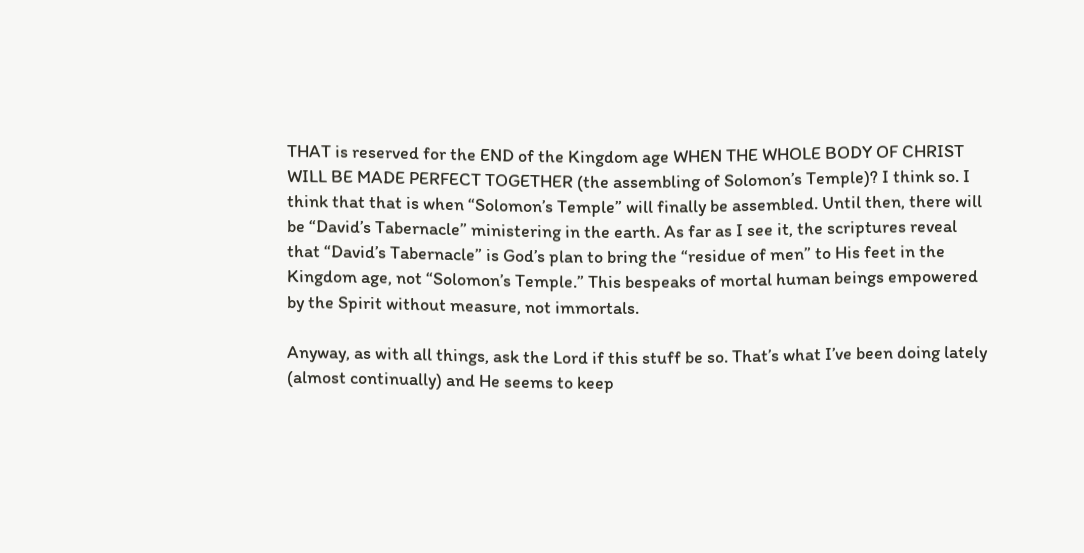THAT is reserved for the END of the Kingdom age WHEN THE WHOLE BODY OF CHRIST WILL BE MADE PERFECT TOGETHER (the assembling of Solomon’s Temple)? I think so. I think that that is when “Solomon’s Temple” will finally be assembled. Until then, there will be “David’s Tabernacle” ministering in the earth. As far as I see it, the scriptures reveal that “David’s Tabernacle” is God’s plan to bring the “residue of men” to His feet in the Kingdom age, not “Solomon’s Temple.” This bespeaks of mortal human beings empowered by the Spirit without measure, not immortals.

Anyway, as with all things, ask the Lord if this stuff be so. That’s what I’ve been doing lately (almost continually) and He seems to keep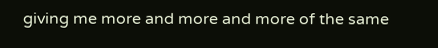giving me more and more and more of the same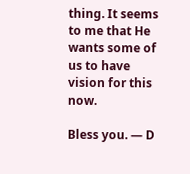thing. It seems to me that He wants some of us to have vision for this now.

Bless you. — D